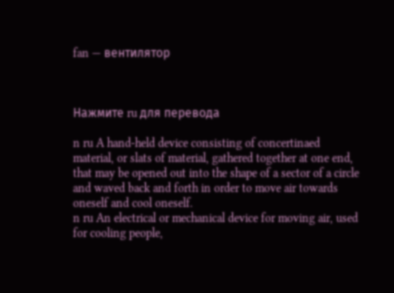fan — вентилятор



Нажмите ru для перевода

n ru A hand-held device consisting of concertinaed material, or slats of material, gathered together at one end, that may be opened out into the shape of a sector of a circle and waved back and forth in order to move air towards oneself and cool oneself.
n ru An electrical or mechanical device for moving air, used for cooling people,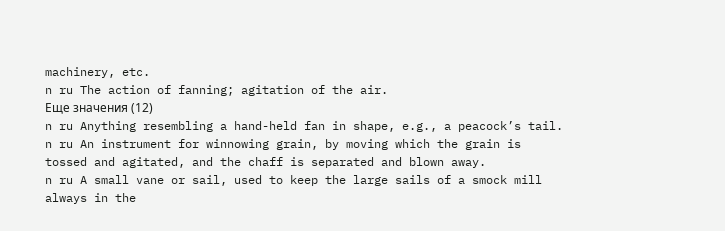machinery, etc.
n ru The action of fanning; agitation of the air.
Еще значения (12)
n ru Anything resembling a hand-held fan in shape, e.g., a peacock’s tail.
n ru An instrument for winnowing grain, by moving which the grain is tossed and agitated, and the chaff is separated and blown away.
n ru A small vane or sail, used to keep the large sails of a smock mill always in the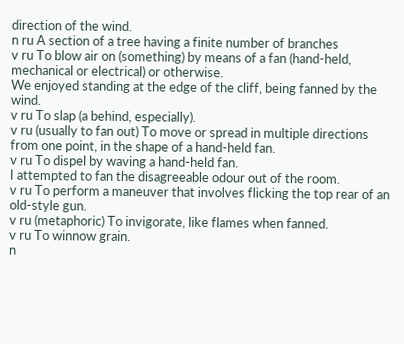direction of the wind.
n ru A section of a tree having a finite number of branches
v ru To blow air on (something) by means of a fan (hand-held, mechanical or electrical) or otherwise.
We enjoyed standing at the edge of the cliff, being fanned by the wind.
v ru To slap (a behind, especially).
v ru (usually to fan out) To move or spread in multiple directions from one point, in the shape of a hand-held fan.
v ru To dispel by waving a hand-held fan.
I attempted to fan the disagreeable odour out of the room.
v ru To perform a maneuver that involves flicking the top rear of an old-style gun.
v ru (metaphoric) To invigorate, like flames when fanned.
v ru To winnow grain.
n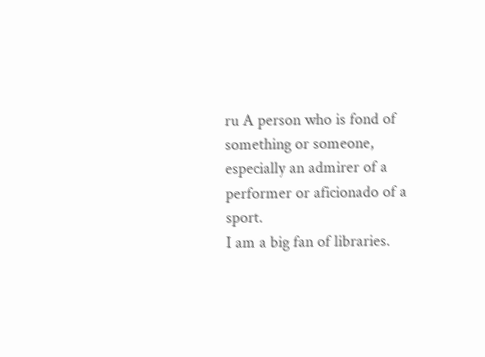ru A person who is fond of something or someone, especially an admirer of a performer or aficionado of a sport.
I am a big fan of libraries.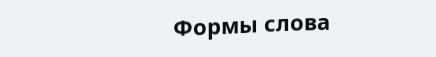Формы слова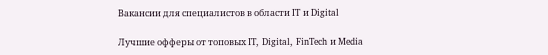Вакансии для специалистов в области IT и Digital

Лучшие офферы от топовых IT, Digital, FinTech и Media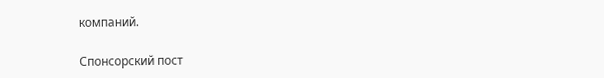компаний.

Спонсорский пост